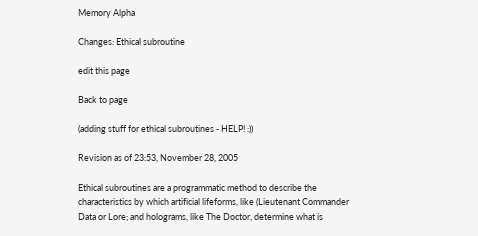Memory Alpha

Changes: Ethical subroutine

edit this page

Back to page

(adding stuff for ethical subroutines - HELP! :))

Revision as of 23:53, November 28, 2005

Ethical subroutines are a programmatic method to describe the characteristics by which artificial lifeforms, like (Lieutenant Commander Data or Lore; and holograms, like The Doctor, determine what is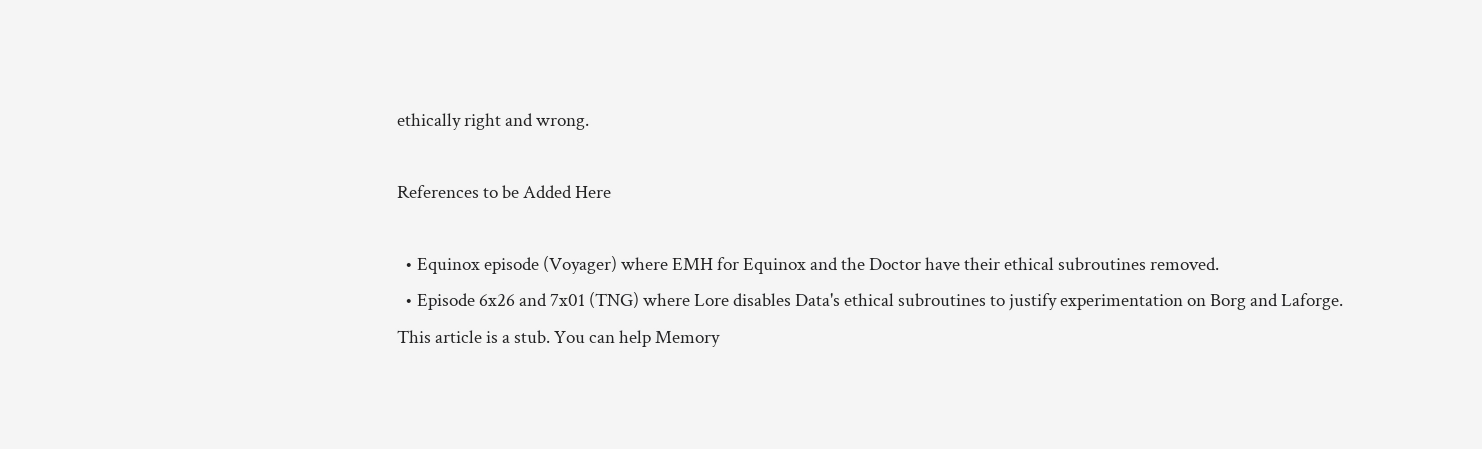ethically right and wrong.

References to be Added Here

  • Equinox episode (Voyager) where EMH for Equinox and the Doctor have their ethical subroutines removed.
  • Episode 6x26 and 7x01 (TNG) where Lore disables Data's ethical subroutines to justify experimentation on Borg and Laforge.
This article is a stub. You can help Memory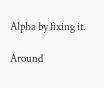Alpha by fixing it.

Around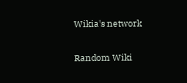Wikia's network

Random Wiki